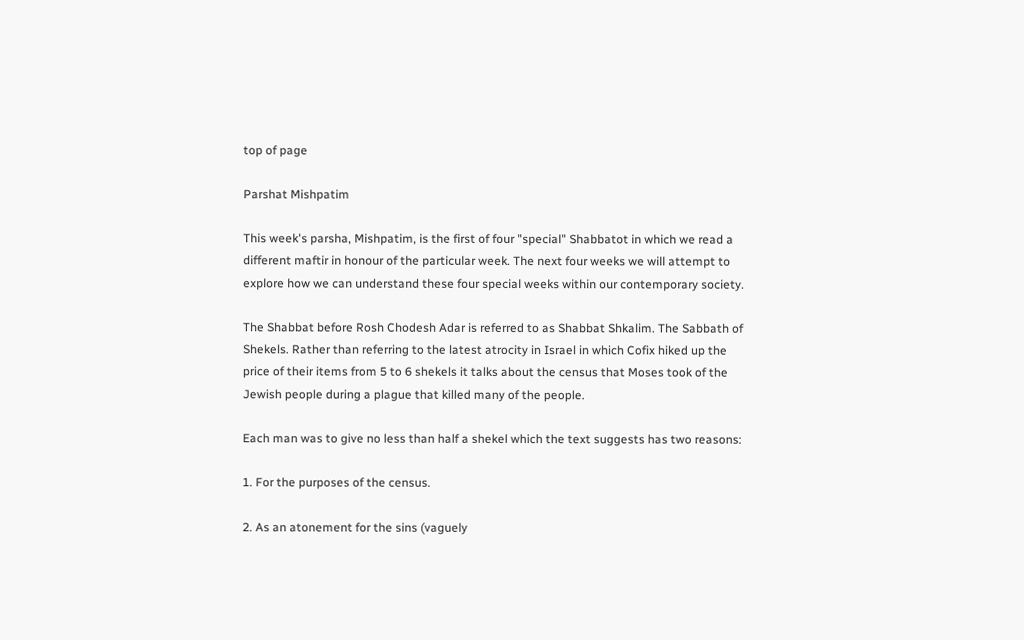top of page

Parshat Mishpatim

This week's parsha, Mishpatim, is the first of four "special" Shabbatot in which we read a different maftir in honour of the particular week. The next four weeks we will attempt to explore how we can understand these four special weeks within our contemporary society.

The Shabbat before Rosh Chodesh Adar is referred to as Shabbat Shkalim. The Sabbath of Shekels. Rather than referring to the latest atrocity in Israel in which Cofix hiked up the price of their items from 5 to 6 shekels it talks about the census that Moses took of the Jewish people during a plague that killed many of the people.

Each man was to give no less than half a shekel which the text suggests has two reasons:

1. For the purposes of the census.

2. As an atonement for the sins (vaguely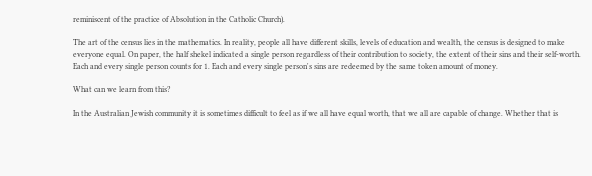reminiscent of the practice of Absolution in the Catholic Church).

The art of the census lies in the mathematics. In reality, people all have different skills, levels of education and wealth, the census is designed to make everyone equal. On paper, the half shekel indicated a single person regardless of their contribution to society, the extent of their sins and their self-worth. Each and every single person counts for 1. Each and every single person's sins are redeemed by the same token amount of money.

What can we learn from this?

In the Australian Jewish community it is sometimes difficult to feel as if we all have equal worth, that we all are capable of change. Whether that is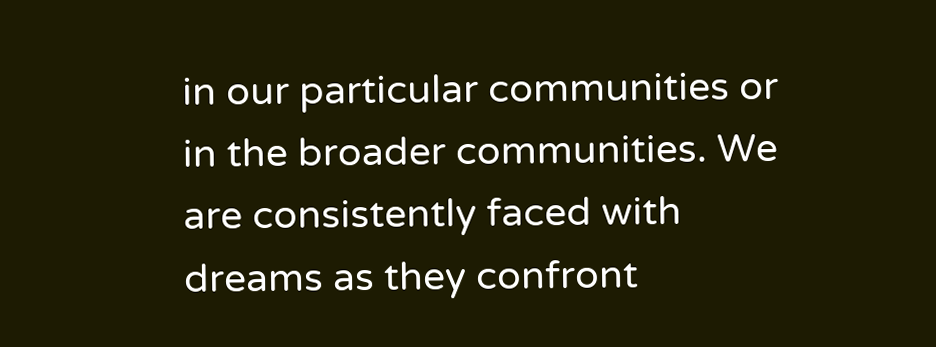in our particular communities or in the broader communities. We are consistently faced with dreams as they confront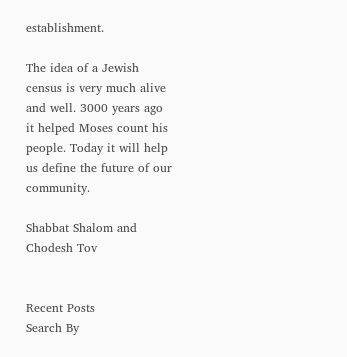establishment.

The idea of a Jewish census is very much alive and well. 3000 years ago it helped Moses count his people. Today it will help us define the future of our community.

Shabbat Shalom and Chodesh Tov


Recent Posts
Search By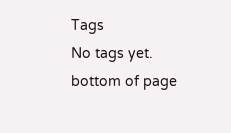Tags
No tags yet.
bottom of page